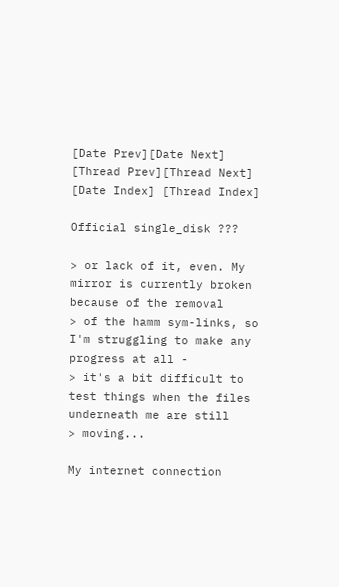[Date Prev][Date Next] [Thread Prev][Thread Next] [Date Index] [Thread Index]

Official single_disk ???

> or lack of it, even. My mirror is currently broken because of the removal
> of the hamm sym-links, so I'm struggling to make any progress at all -
> it's a bit difficult to test things when the files underneath me are still
> moving...

My internet connection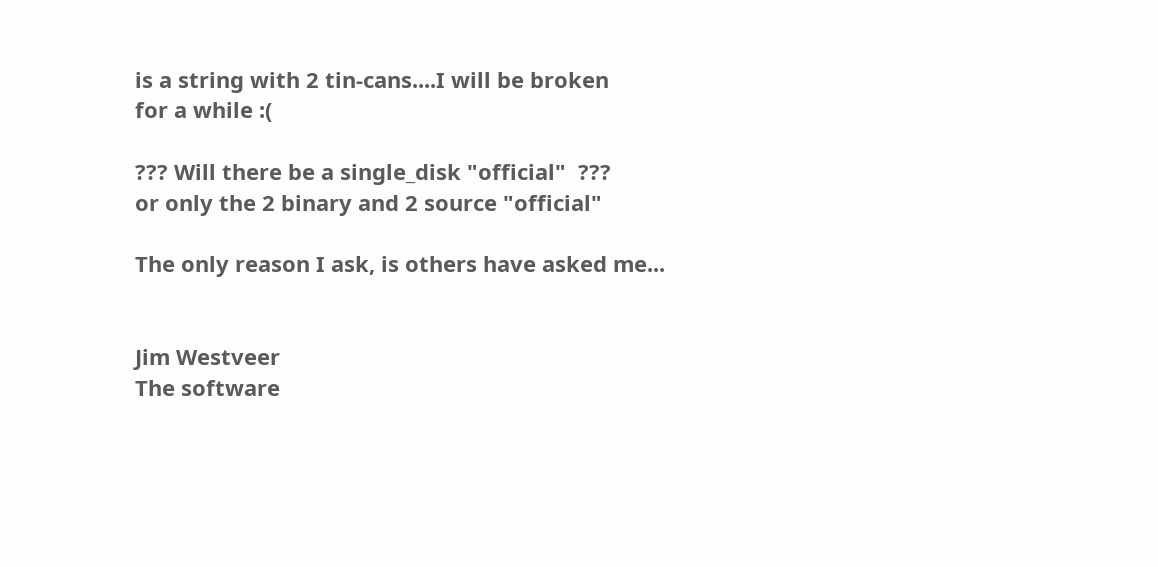is a string with 2 tin-cans....I will be broken
for a while :(

??? Will there be a single_disk "official"  ???
or only the 2 binary and 2 source "official"

The only reason I ask, is others have asked me...


Jim Westveer
The software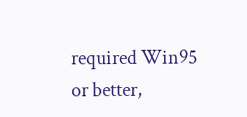required Win95 or better,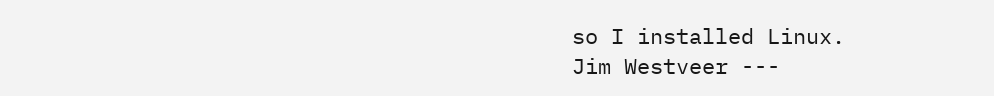so I installed Linux.
Jim Westveer ---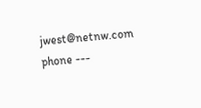jwest@netnw.com
phone ---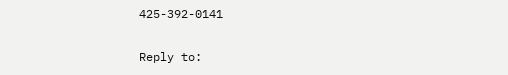425-392-0141

Reply to: